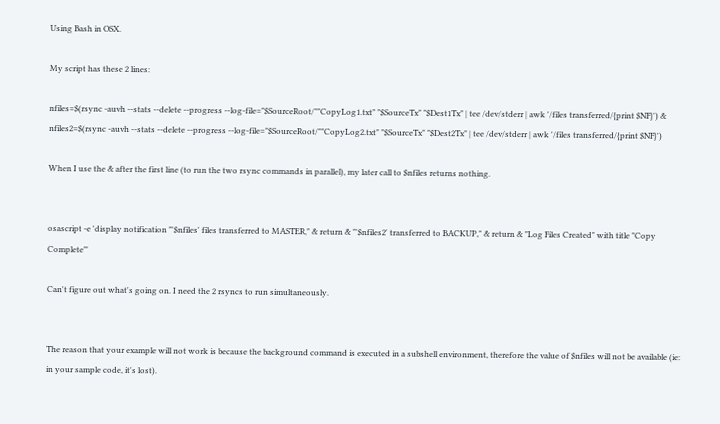Using Bash in OSX.

My script has these 2 lines:

nfiles=$(rsync -auvh --stats --delete --progress --log-file="$SourceRoot/""CopyLog1.txt" "$SourceTx" "$Dest1Tx" | tee /dev/stderr | awk '/files transferred/{print $NF}') &
nfiles2=$(rsync -auvh --stats --delete --progress --log-file="$SourceRoot/""CopyLog2.txt" "$SourceTx" "$Dest2Tx" | tee /dev/stderr | awk '/files transferred/{print $NF}')

When I use the & after the first line (to run the two rsync commands in parallel), my later call to $nfiles returns nothing.


osascript -e 'display notification "'$nfiles' files transferred to MASTER," & return & "'$nfiles2' transferred to BACKUP," & return & "Log Files Created" with title "Copy Complete"'

Can't figure out what's going on. I need the 2 rsyncs to run simultaneously.


The reason that your example will not work is because the background command is executed in a subshell environment, therefore the value of $nfiles will not be available (ie: in your sample code, it's lost).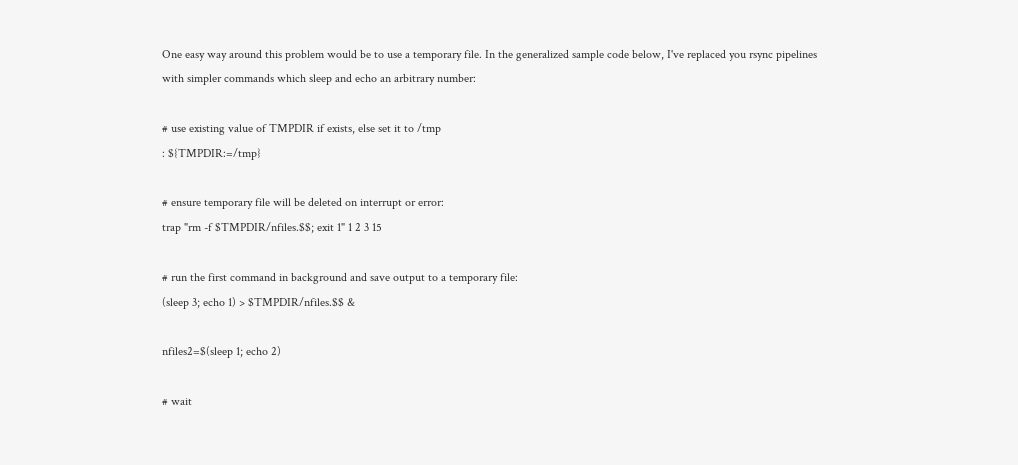One easy way around this problem would be to use a temporary file. In the generalized sample code below, I've replaced you rsync pipelines with simpler commands which sleep and echo an arbitrary number:

# use existing value of TMPDIR if exists, else set it to /tmp
: ${TMPDIR:=/tmp}

# ensure temporary file will be deleted on interrupt or error:
trap "rm -f $TMPDIR/nfiles.$$; exit 1" 1 2 3 15

# run the first command in background and save output to a temporary file:
(sleep 3; echo 1) > $TMPDIR/nfiles.$$ &

nfiles2=$(sleep 1; echo 2)

# wait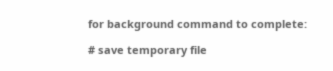for background command to complete:

# save temporary file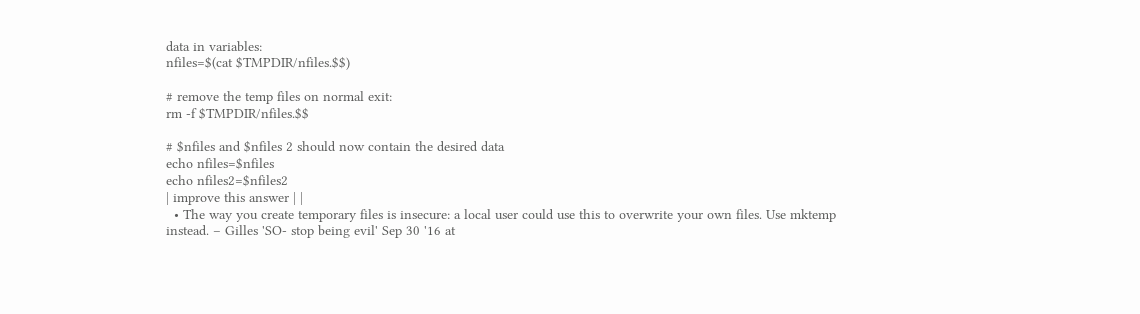data in variables:
nfiles=$(cat $TMPDIR/nfiles.$$)

# remove the temp files on normal exit:
rm -f $TMPDIR/nfiles.$$

# $nfiles and $nfiles 2 should now contain the desired data
echo nfiles=$nfiles
echo nfiles2=$nfiles2
| improve this answer | |
  • The way you create temporary files is insecure: a local user could use this to overwrite your own files. Use mktemp instead. – Gilles 'SO- stop being evil' Sep 30 '16 at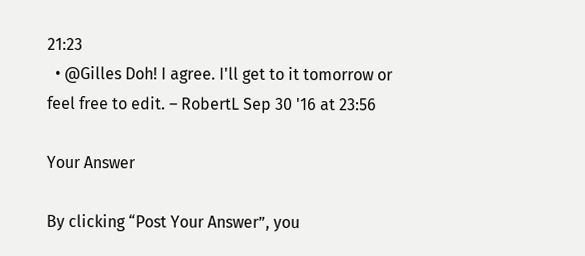21:23
  • @Gilles Doh! I agree. I'll get to it tomorrow or feel free to edit. – RobertL Sep 30 '16 at 23:56

Your Answer

By clicking “Post Your Answer”, you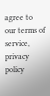agree to our terms of service, privacy policy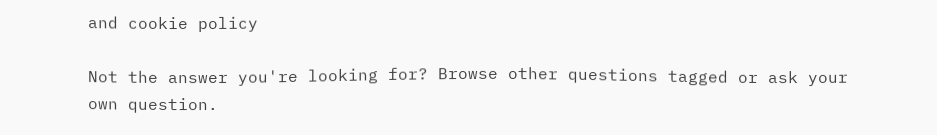and cookie policy

Not the answer you're looking for? Browse other questions tagged or ask your own question.